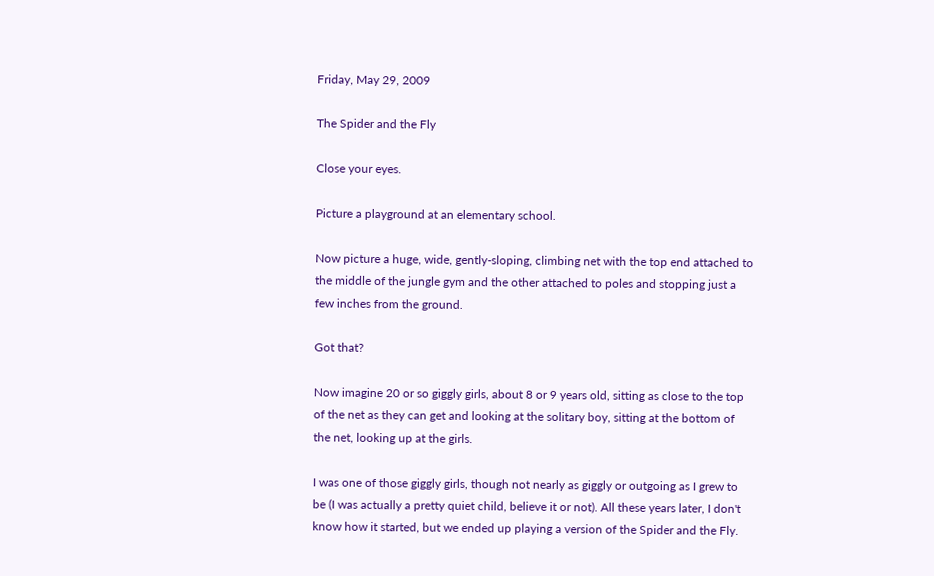Friday, May 29, 2009

The Spider and the Fly

Close your eyes.

Picture a playground at an elementary school.

Now picture a huge, wide, gently-sloping, climbing net with the top end attached to the middle of the jungle gym and the other attached to poles and stopping just a few inches from the ground.

Got that?

Now imagine 20 or so giggly girls, about 8 or 9 years old, sitting as close to the top of the net as they can get and looking at the solitary boy, sitting at the bottom of the net, looking up at the girls.

I was one of those giggly girls, though not nearly as giggly or outgoing as I grew to be (I was actually a pretty quiet child, believe it or not). All these years later, I don't know how it started, but we ended up playing a version of the Spider and the Fly.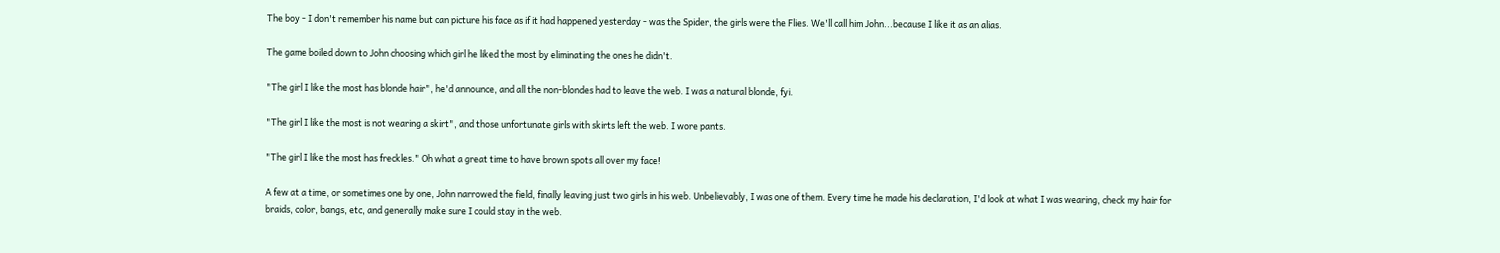The boy - I don't remember his name but can picture his face as if it had happened yesterday - was the Spider, the girls were the Flies. We'll call him John...because I like it as an alias.

The game boiled down to John choosing which girl he liked the most by eliminating the ones he didn't.

"The girl I like the most has blonde hair", he'd announce, and all the non-blondes had to leave the web. I was a natural blonde, fyi.

"The girl I like the most is not wearing a skirt", and those unfortunate girls with skirts left the web. I wore pants.

"The girl I like the most has freckles." Oh what a great time to have brown spots all over my face!

A few at a time, or sometimes one by one, John narrowed the field, finally leaving just two girls in his web. Unbelievably, I was one of them. Every time he made his declaration, I'd look at what I was wearing, check my hair for braids, color, bangs, etc, and generally make sure I could stay in the web.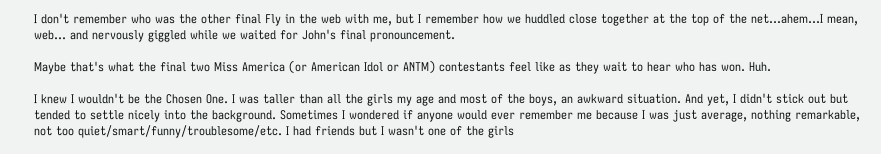I don't remember who was the other final Fly in the web with me, but I remember how we huddled close together at the top of the net...ahem...I mean, web... and nervously giggled while we waited for John's final pronouncement.

Maybe that's what the final two Miss America (or American Idol or ANTM) contestants feel like as they wait to hear who has won. Huh.

I knew I wouldn't be the Chosen One. I was taller than all the girls my age and most of the boys, an awkward situation. And yet, I didn't stick out but tended to settle nicely into the background. Sometimes I wondered if anyone would ever remember me because I was just average, nothing remarkable, not too quiet/smart/funny/troublesome/etc. I had friends but I wasn't one of the girls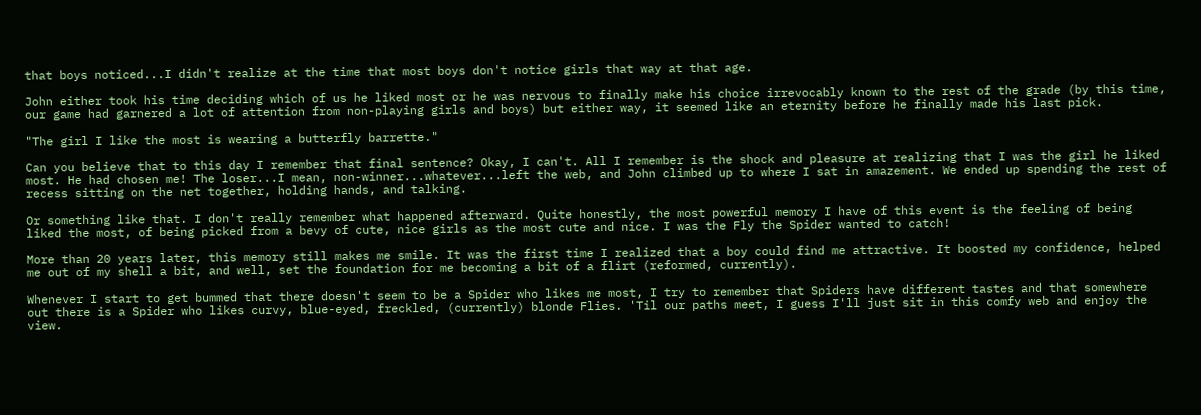that boys noticed...I didn't realize at the time that most boys don't notice girls that way at that age.

John either took his time deciding which of us he liked most or he was nervous to finally make his choice irrevocably known to the rest of the grade (by this time, our game had garnered a lot of attention from non-playing girls and boys) but either way, it seemed like an eternity before he finally made his last pick.

"The girl I like the most is wearing a butterfly barrette."

Can you believe that to this day I remember that final sentence? Okay, I can't. All I remember is the shock and pleasure at realizing that I was the girl he liked most. He had chosen me! The loser...I mean, non-winner...whatever...left the web, and John climbed up to where I sat in amazement. We ended up spending the rest of recess sitting on the net together, holding hands, and talking.

Or something like that. I don't really remember what happened afterward. Quite honestly, the most powerful memory I have of this event is the feeling of being liked the most, of being picked from a bevy of cute, nice girls as the most cute and nice. I was the Fly the Spider wanted to catch!

More than 20 years later, this memory still makes me smile. It was the first time I realized that a boy could find me attractive. It boosted my confidence, helped me out of my shell a bit, and well, set the foundation for me becoming a bit of a flirt (reformed, currently).

Whenever I start to get bummed that there doesn't seem to be a Spider who likes me most, I try to remember that Spiders have different tastes and that somewhere out there is a Spider who likes curvy, blue-eyed, freckled, (currently) blonde Flies. 'Til our paths meet, I guess I'll just sit in this comfy web and enjoy the view.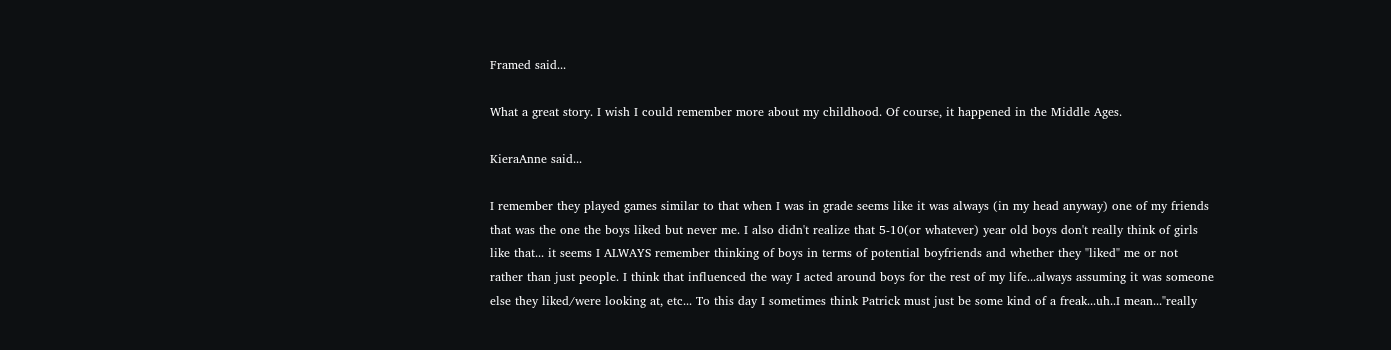Framed said...

What a great story. I wish I could remember more about my childhood. Of course, it happened in the Middle Ages.

KieraAnne said...

I remember they played games similar to that when I was in grade seems like it was always (in my head anyway) one of my friends that was the one the boys liked but never me. I also didn't realize that 5-10(or whatever) year old boys don't really think of girls like that... it seems I ALWAYS remember thinking of boys in terms of potential boyfriends and whether they "liked" me or not rather than just people. I think that influenced the way I acted around boys for the rest of my life...always assuming it was someone else they liked/were looking at, etc... To this day I sometimes think Patrick must just be some kind of a freak...uh..I mean..."really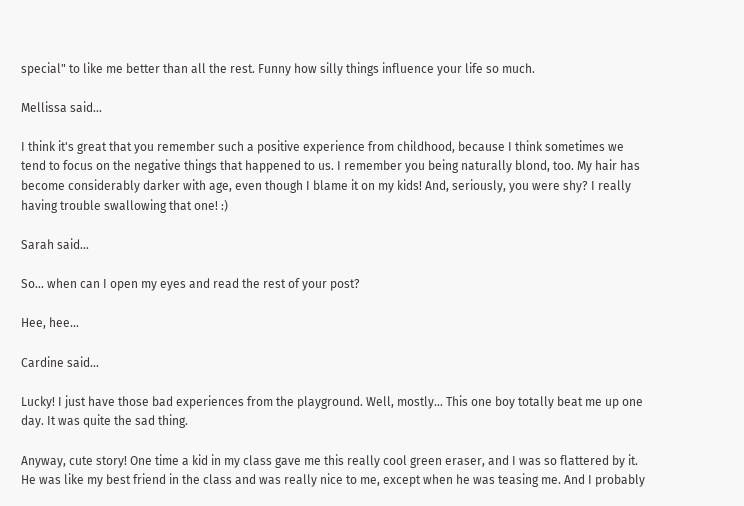special" to like me better than all the rest. Funny how silly things influence your life so much.

Mellissa said...

I think it's great that you remember such a positive experience from childhood, because I think sometimes we tend to focus on the negative things that happened to us. I remember you being naturally blond, too. My hair has become considerably darker with age, even though I blame it on my kids! And, seriously, you were shy? I really having trouble swallowing that one! :)

Sarah said...

So... when can I open my eyes and read the rest of your post?

Hee, hee...

Cardine said...

Lucky! I just have those bad experiences from the playground. Well, mostly... This one boy totally beat me up one day. It was quite the sad thing.

Anyway, cute story! One time a kid in my class gave me this really cool green eraser, and I was so flattered by it. He was like my best friend in the class and was really nice to me, except when he was teasing me. And I probably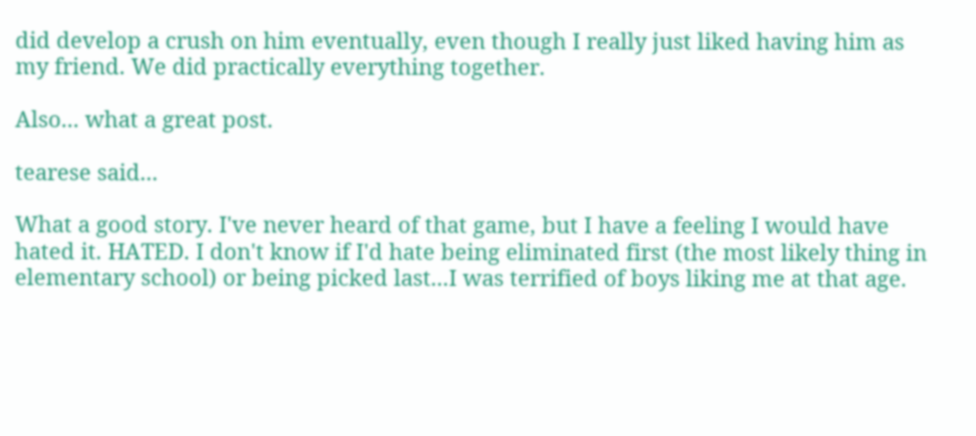did develop a crush on him eventually, even though I really just liked having him as my friend. We did practically everything together.

Also... what a great post.

tearese said...

What a good story. I've never heard of that game, but I have a feeling I would have hated it. HATED. I don't know if I'd hate being eliminated first (the most likely thing in elementary school) or being picked last...I was terrified of boys liking me at that age.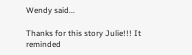Wendy said...

Thanks for this story Julie!!! It reminded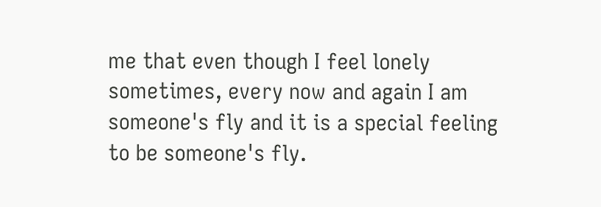me that even though I feel lonely sometimes, every now and again I am someone's fly and it is a special feeling to be someone's fly.